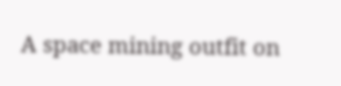A space mining outfit on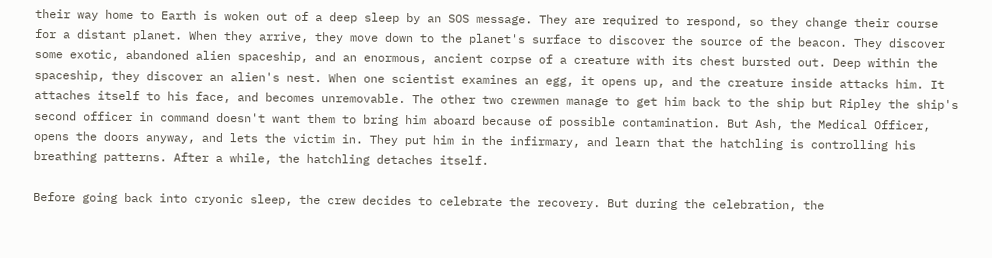their way home to Earth is woken out of a deep sleep by an SOS message. They are required to respond, so they change their course for a distant planet. When they arrive, they move down to the planet's surface to discover the source of the beacon. They discover some exotic, abandoned alien spaceship, and an enormous, ancient corpse of a creature with its chest bursted out. Deep within the spaceship, they discover an alien's nest. When one scientist examines an egg, it opens up, and the creature inside attacks him. It attaches itself to his face, and becomes unremovable. The other two crewmen manage to get him back to the ship but Ripley the ship's second officer in command doesn't want them to bring him aboard because of possible contamination. But Ash, the Medical Officer, opens the doors anyway, and lets the victim in. They put him in the infirmary, and learn that the hatchling is controlling his breathing patterns. After a while, the hatchling detaches itself.

Before going back into cryonic sleep, the crew decides to celebrate the recovery. But during the celebration, the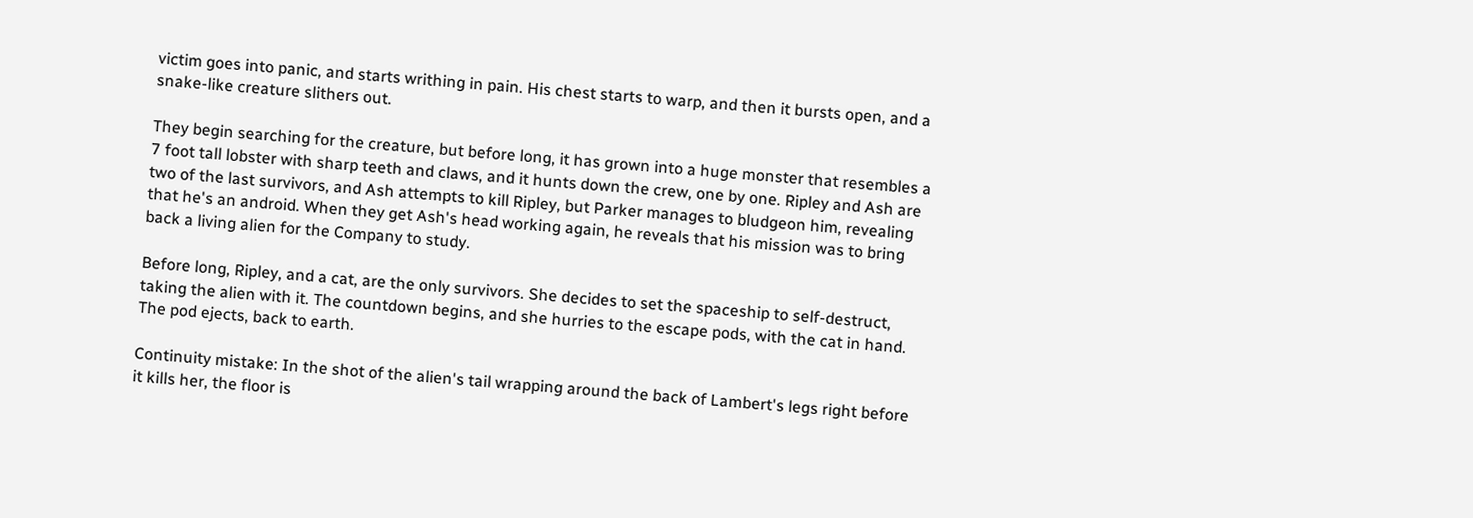victim goes into panic, and starts writhing in pain. His chest starts to warp, and then it bursts open, and a snake-like creature slithers out.

They begin searching for the creature, but before long, it has grown into a huge monster that resembles a 7 foot tall lobster with sharp teeth and claws, and it hunts down the crew, one by one. Ripley and Ash are two of the last survivors, and Ash attempts to kill Ripley, but Parker manages to bludgeon him, revealing that he's an android. When they get Ash's head working again, he reveals that his mission was to bring back a living alien for the Company to study.

Before long, Ripley, and a cat, are the only survivors. She decides to set the spaceship to self-destruct, taking the alien with it. The countdown begins, and she hurries to the escape pods, with the cat in hand. The pod ejects, back to earth.

Continuity mistake: In the shot of the alien's tail wrapping around the back of Lambert's legs right before it kills her, the floor is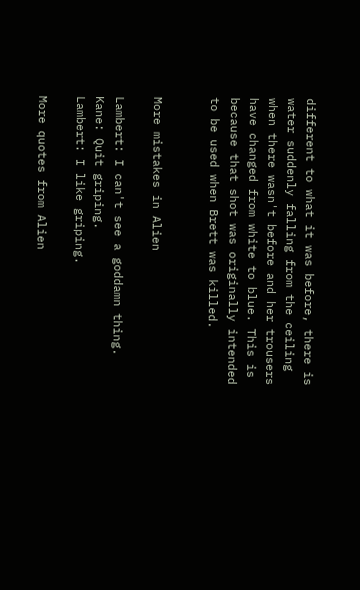different to what it was before, there is water suddenly falling from the ceiling when there wasn't before and her trousers have changed from white to blue. This is because that shot was originally intended to be used when Brett was killed.


More mistakes in Alien

Lambert: I can't see a goddamn thing.
Kane: Quit griping.
Lambert: I like griping.

More quotes from Alien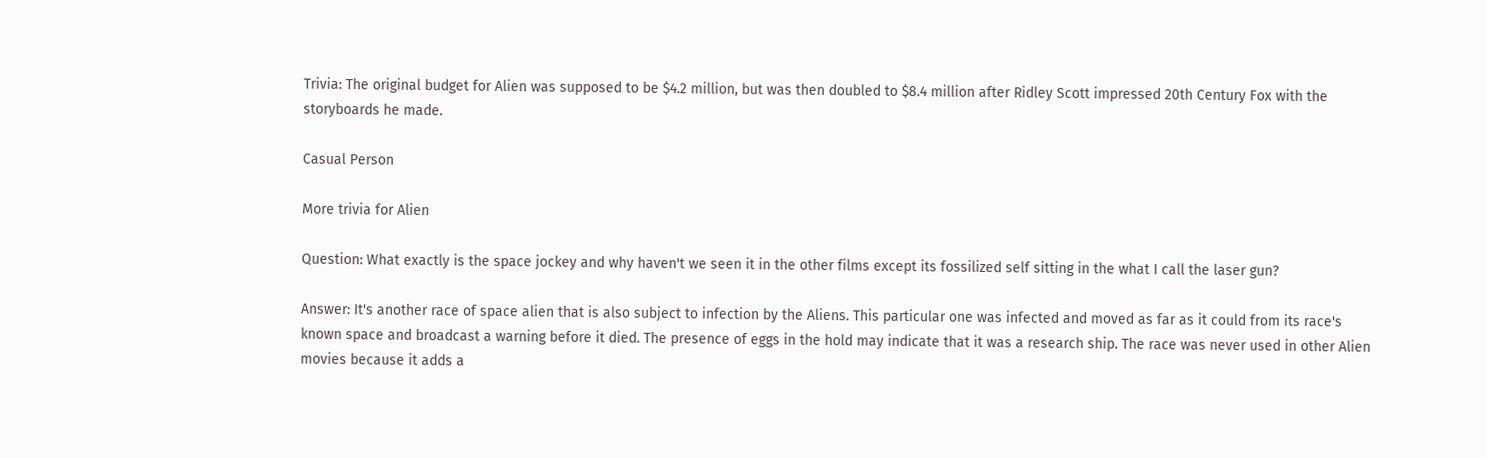Trivia: The original budget for Alien was supposed to be $4.2 million, but was then doubled to $8.4 million after Ridley Scott impressed 20th Century Fox with the storyboards he made.

Casual Person

More trivia for Alien

Question: What exactly is the space jockey and why haven't we seen it in the other films except its fossilized self sitting in the what I call the laser gun?

Answer: It's another race of space alien that is also subject to infection by the Aliens. This particular one was infected and moved as far as it could from its race's known space and broadcast a warning before it died. The presence of eggs in the hold may indicate that it was a research ship. The race was never used in other Alien movies because it adds a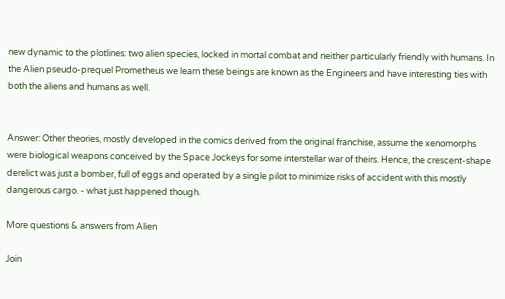new dynamic to the plotlines: two alien species, locked in mortal combat and neither particularly friendly with humans. In the Alien pseudo-prequel Prometheus we learn these beings are known as the Engineers and have interesting ties with both the aliens and humans as well.


Answer: Other theories, mostly developed in the comics derived from the original franchise, assume the xenomorphs were biological weapons conceived by the Space Jockeys for some interstellar war of theirs. Hence, the crescent-shape derelict was just a bomber, full of eggs and operated by a single pilot to minimize risks of accident with this mostly dangerous cargo. - what just happened though.

More questions & answers from Alien

Join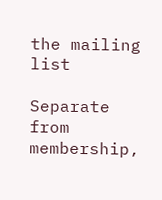the mailing list

Separate from membership,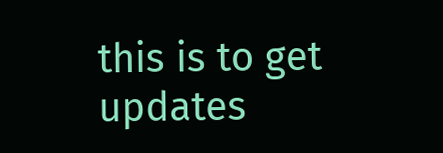this is to get updates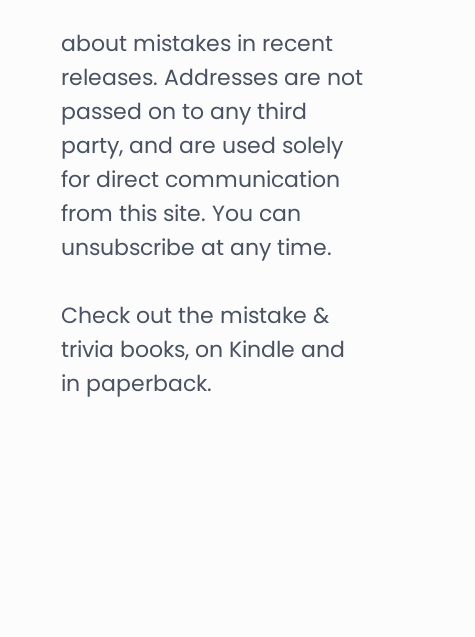about mistakes in recent releases. Addresses are not passed on to any third party, and are used solely for direct communication from this site. You can unsubscribe at any time.

Check out the mistake & trivia books, on Kindle and in paperback.